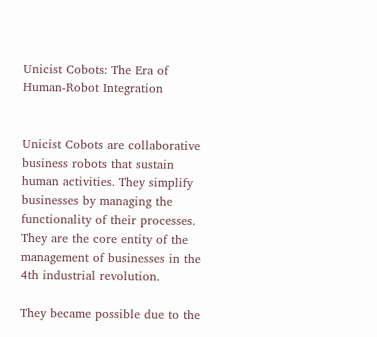Unicist Cobots: The Era of Human-Robot Integration


Unicist Cobots are collaborative business robots that sustain human activities. They simplify businesses by managing the functionality of their processes. They are the core entity of the management of businesses in the 4th industrial revolution.

They became possible due to the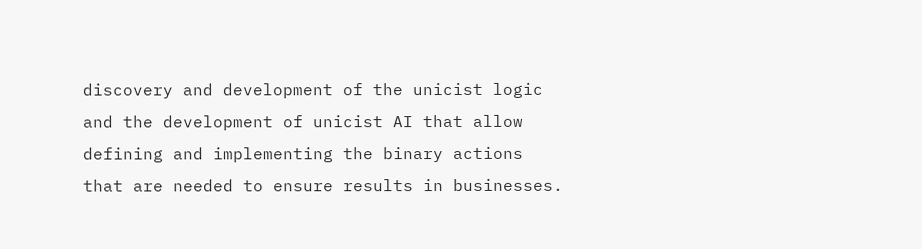discovery and development of the unicist logic and the development of unicist AI that allow defining and implementing the binary actions that are needed to ensure results in businesses.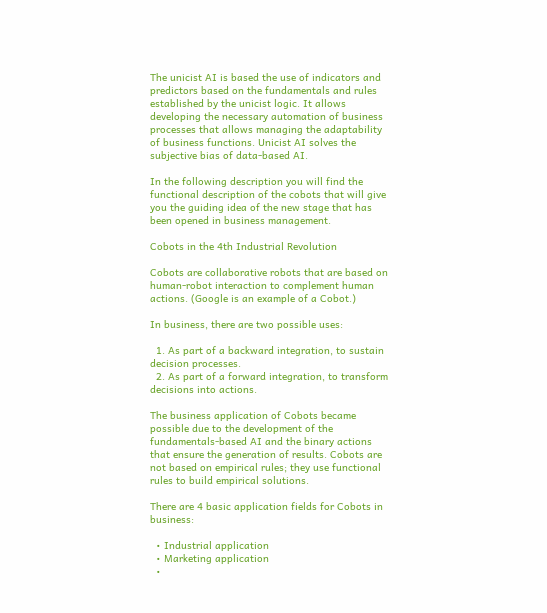The unicist AI is based the use of indicators and predictors based on the fundamentals and rules established by the unicist logic. It allows developing the necessary automation of business processes that allows managing the adaptability of business functions. Unicist AI solves the subjective bias of data-based AI.

In the following description you will find the functional description of the cobots that will give you the guiding idea of the new stage that has been opened in business management.

Cobots in the 4th Industrial Revolution

Cobots are collaborative robots that are based on human-robot interaction to complement human actions. (Google is an example of a Cobot.)

In business, there are two possible uses:

  1. As part of a backward integration, to sustain decision processes.
  2. As part of a forward integration, to transform decisions into actions.

The business application of Cobots became possible due to the development of the fundamentals-based AI and the binary actions that ensure the generation of results. Cobots are not based on empirical rules; they use functional rules to build empirical solutions.

There are 4 basic application fields for Cobots in business:

  • Industrial application
  • Marketing application
  •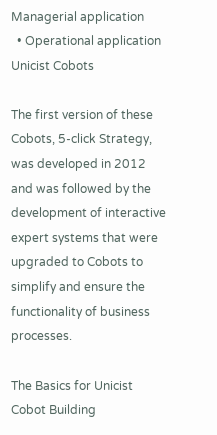Managerial application
  • Operational application
Unicist Cobots

The first version of these Cobots, 5-click Strategy, was developed in 2012 and was followed by the development of interactive expert systems that were upgraded to Cobots to simplify and ensure the functionality of business processes.

The Basics for Unicist Cobot Building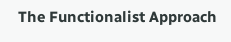The Functionalist Approach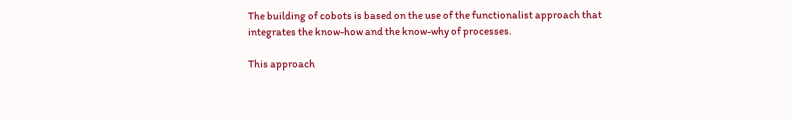The building of cobots is based on the use of the functionalist approach that integrates the know-how and the know-why of processes.

This approach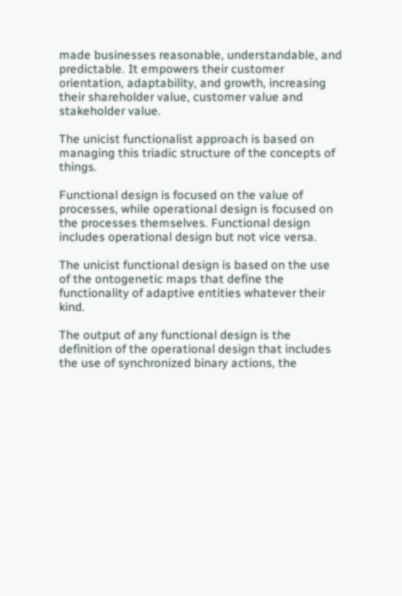made businesses reasonable, understandable, and predictable. It empowers their customer orientation, adaptability, and growth, increasing their shareholder value, customer value and stakeholder value.

The unicist functionalist approach is based on managing this triadic structure of the concepts of things.

Functional design is focused on the value of processes, while operational design is focused on the processes themselves. Functional design includes operational design but not vice versa.

The unicist functional design is based on the use of the ontogenetic maps that define the functionality of adaptive entities whatever their kind.

The output of any functional design is the definition of the operational design that includes the use of synchronized binary actions, the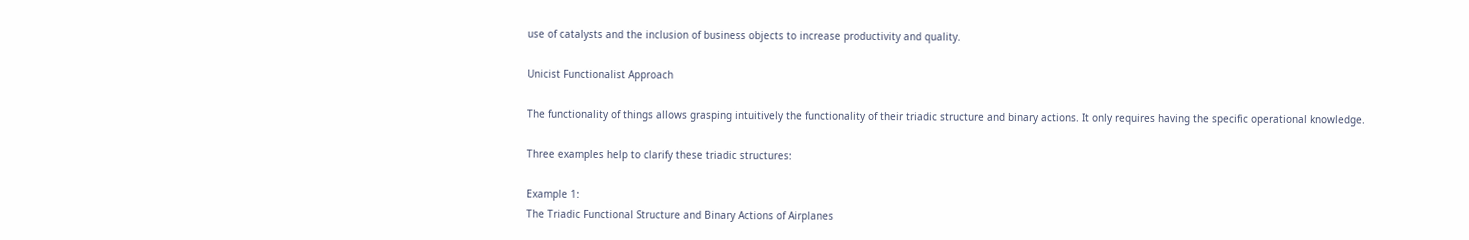use of catalysts and the inclusion of business objects to increase productivity and quality.

Unicist Functionalist Approach

The functionality of things allows grasping intuitively the functionality of their triadic structure and binary actions. It only requires having the specific operational knowledge.

Three examples help to clarify these triadic structures:

Example 1:
The Triadic Functional Structure and Binary Actions of Airplanes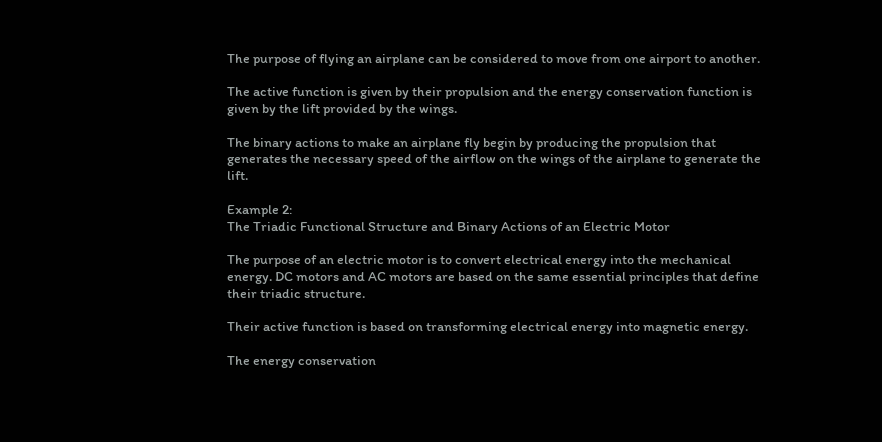The purpose of flying an airplane can be considered to move from one airport to another.

The active function is given by their propulsion and the energy conservation function is given by the lift provided by the wings.

The binary actions to make an airplane fly begin by producing the propulsion that generates the necessary speed of the airflow on the wings of the airplane to generate the lift.

Example 2:
The Triadic Functional Structure and Binary Actions of an Electric Motor

The purpose of an electric motor is to convert electrical energy into the mechanical energy. DC motors and AC motors are based on the same essential principles that define their triadic structure.

Their active function is based on transforming electrical energy into magnetic energy.

The energy conservation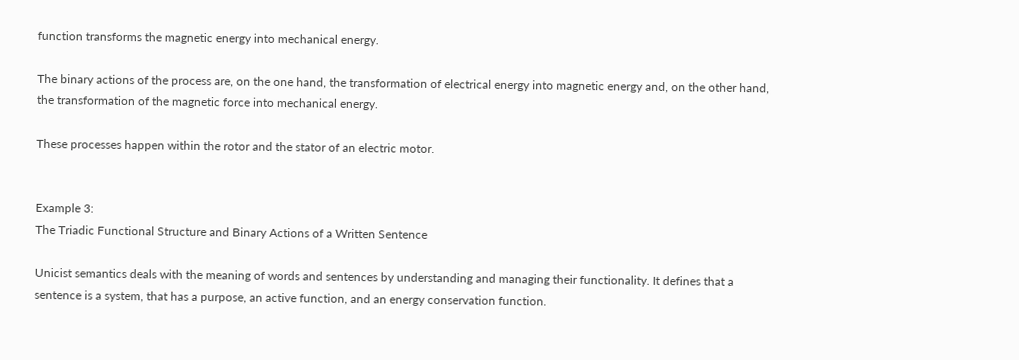function transforms the magnetic energy into mechanical energy.

The binary actions of the process are, on the one hand, the transformation of electrical energy into magnetic energy and, on the other hand, the transformation of the magnetic force into mechanical energy.

These processes happen within the rotor and the stator of an electric motor.


Example 3:
The Triadic Functional Structure and Binary Actions of a Written Sentence

Unicist semantics deals with the meaning of words and sentences by understanding and managing their functionality. It defines that a sentence is a system, that has a purpose, an active function, and an energy conservation function.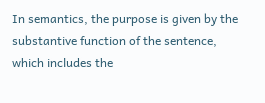In semantics, the purpose is given by the substantive function of the sentence, which includes the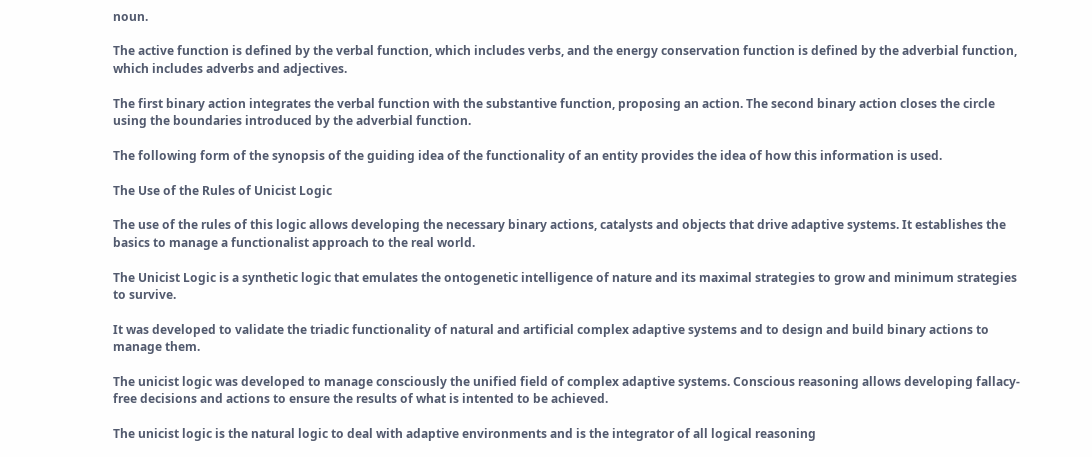noun.

The active function is defined by the verbal function, which includes verbs, and the energy conservation function is defined by the adverbial function, which includes adverbs and adjectives.

The first binary action integrates the verbal function with the substantive function, proposing an action. The second binary action closes the circle using the boundaries introduced by the adverbial function.

The following form of the synopsis of the guiding idea of the functionality of an entity provides the idea of how this information is used.

The Use of the Rules of Unicist Logic

The use of the rules of this logic allows developing the necessary binary actions, catalysts and objects that drive adaptive systems. It establishes the basics to manage a functionalist approach to the real world.

The Unicist Logic is a synthetic logic that emulates the ontogenetic intelligence of nature and its maximal strategies to grow and minimum strategies to survive.

It was developed to validate the triadic functionality of natural and artificial complex adaptive systems and to design and build binary actions to manage them.

The unicist logic was developed to manage consciously the unified field of complex adaptive systems. Conscious reasoning allows developing fallacy-free decisions and actions to ensure the results of what is intented to be achieved.

The unicist logic is the natural logic to deal with adaptive environments and is the integrator of all logical reasoning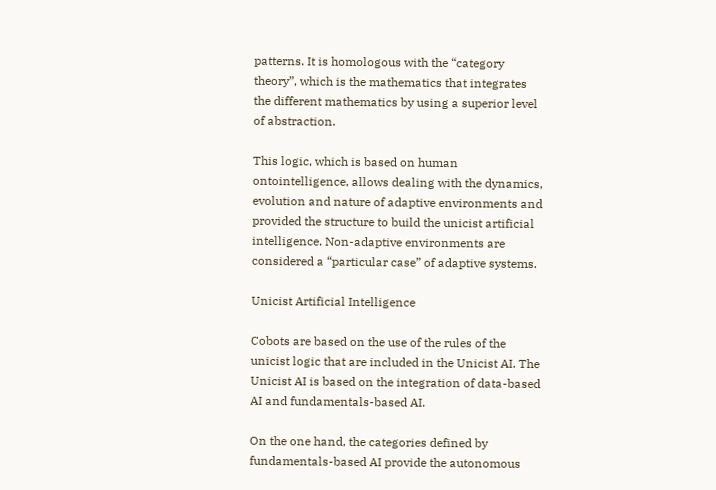patterns. It is homologous with the “category theory”, which is the mathematics that integrates the different mathematics by using a superior level of abstraction.

This logic, which is based on human ontointelligence, allows dealing with the dynamics, evolution and nature of adaptive environments and provided the structure to build the unicist artificial intelligence. Non-adaptive environments are considered a “particular case” of adaptive systems.

Unicist Artificial Intelligence

Cobots are based on the use of the rules of the unicist logic that are included in the Unicist AI. The Unicist AI is based on the integration of data-based AI and fundamentals-based AI.

On the one hand, the categories defined by fundamentals-based AI provide the autonomous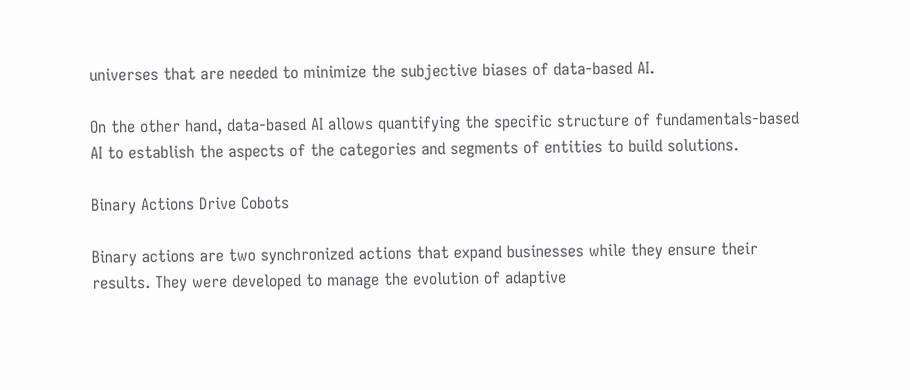universes that are needed to minimize the subjective biases of data-based AI.

On the other hand, data-based AI allows quantifying the specific structure of fundamentals-based AI to establish the aspects of the categories and segments of entities to build solutions.

Binary Actions Drive Cobots

Binary actions are two synchronized actions that expand businesses while they ensure their results. They were developed to manage the evolution of adaptive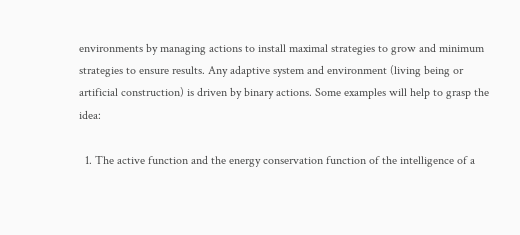environments by managing actions to install maximal strategies to grow and minimum strategies to ensure results. Any adaptive system and environment (living being or artificial construction) is driven by binary actions. Some examples will help to grasp the idea:

  1. The active function and the energy conservation function of the intelligence of a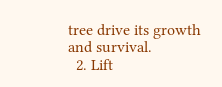tree drive its growth and survival.
  2. Lift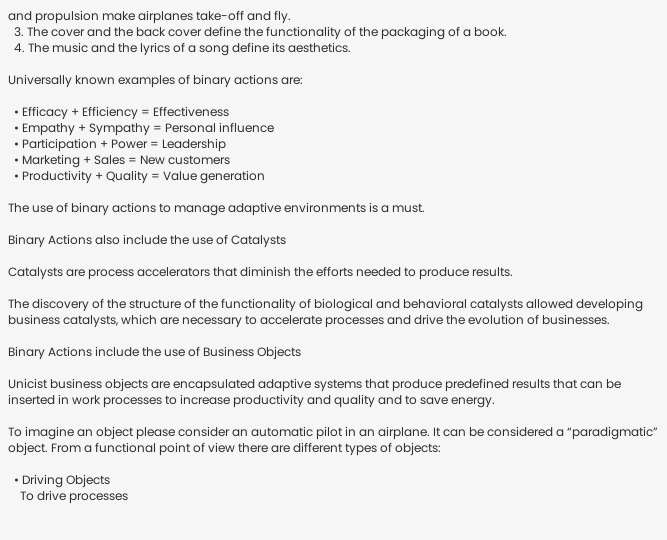and propulsion make airplanes take-off and fly.
  3. The cover and the back cover define the functionality of the packaging of a book.
  4. The music and the lyrics of a song define its aesthetics.

Universally known examples of binary actions are:

  • Efficacy + Efficiency = Effectiveness
  • Empathy + Sympathy = Personal influence
  • Participation + Power = Leadership
  • Marketing + Sales = New customers
  • Productivity + Quality = Value generation

The use of binary actions to manage adaptive environments is a must.

Binary Actions also include the use of Catalysts

Catalysts are process accelerators that diminish the efforts needed to produce results.

The discovery of the structure of the functionality of biological and behavioral catalysts allowed developing business catalysts, which are necessary to accelerate processes and drive the evolution of businesses.

Binary Actions include the use of Business Objects

Unicist business objects are encapsulated adaptive systems that produce predefined results that can be inserted in work processes to increase productivity and quality and to save energy.

To imagine an object please consider an automatic pilot in an airplane. It can be considered a “paradigmatic” object. From a functional point of view there are different types of objects:

  • Driving Objects
    To drive processes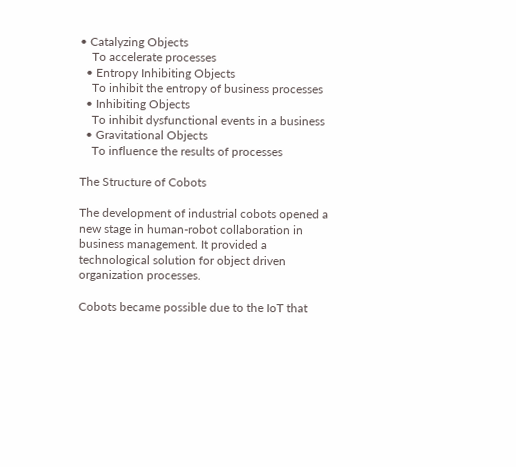• Catalyzing Objects
    To accelerate processes
  • Entropy Inhibiting Objects
    To inhibit the entropy of business processes
  • Inhibiting Objects
    To inhibit dysfunctional events in a business
  • Gravitational Objects
    To influence the results of processes

The Structure of Cobots

The development of industrial cobots opened a new stage in human-robot collaboration in business management. It provided a technological solution for object driven organization processes.

Cobots became possible due to the IoT that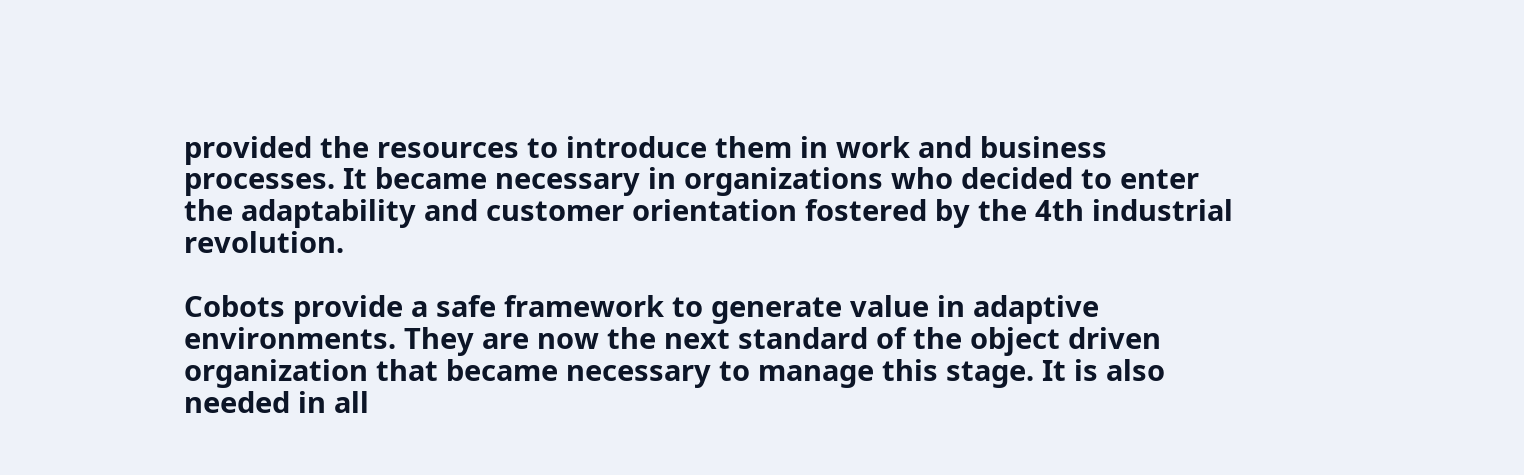provided the resources to introduce them in work and business processes. It became necessary in organizations who decided to enter the adaptability and customer orientation fostered by the 4th industrial revolution.

Cobots provide a safe framework to generate value in adaptive environments. They are now the next standard of the object driven organization that became necessary to manage this stage. It is also needed in all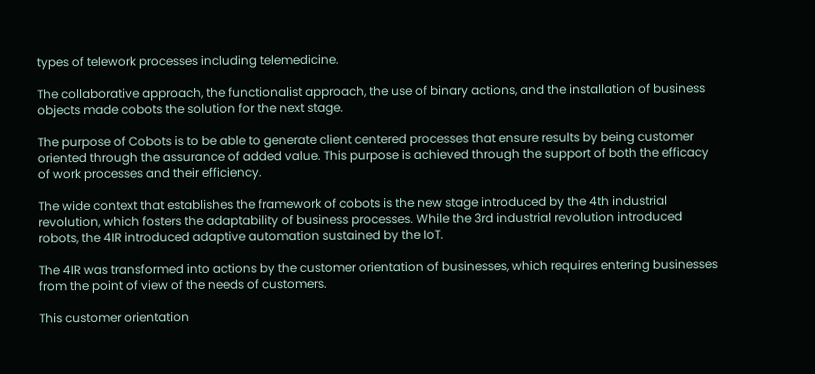types of telework processes including telemedicine.

The collaborative approach, the functionalist approach, the use of binary actions, and the installation of business objects made cobots the solution for the next stage.

The purpose of Cobots is to be able to generate client centered processes that ensure results by being customer oriented through the assurance of added value. This purpose is achieved through the support of both the efficacy of work processes and their efficiency.

The wide context that establishes the framework of cobots is the new stage introduced by the 4th industrial revolution, which fosters the adaptability of business processes. While the 3rd industrial revolution introduced robots, the 4IR introduced adaptive automation sustained by the IoT.

The 4IR was transformed into actions by the customer orientation of businesses, which requires entering businesses from the point of view of the needs of customers.

This customer orientation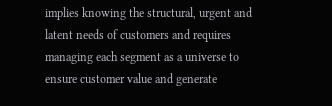implies knowing the structural, urgent and latent needs of customers and requires managing each segment as a universe to ensure customer value and generate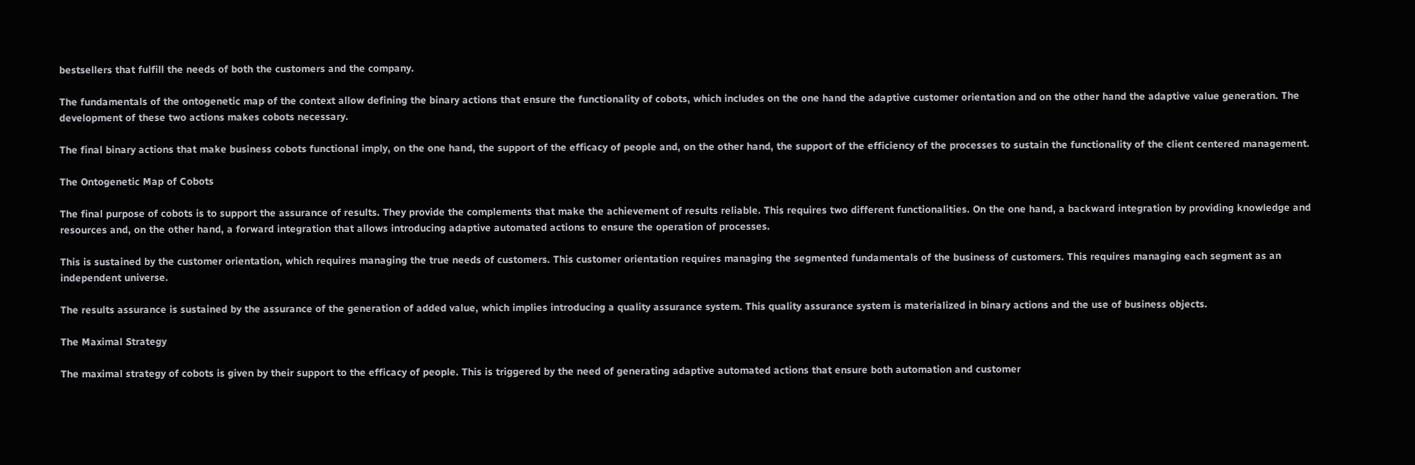bestsellers that fulfill the needs of both the customers and the company.

The fundamentals of the ontogenetic map of the context allow defining the binary actions that ensure the functionality of cobots, which includes on the one hand the adaptive customer orientation and on the other hand the adaptive value generation. The development of these two actions makes cobots necessary.

The final binary actions that make business cobots functional imply, on the one hand, the support of the efficacy of people and, on the other hand, the support of the efficiency of the processes to sustain the functionality of the client centered management.

The Ontogenetic Map of Cobots

The final purpose of cobots is to support the assurance of results. They provide the complements that make the achievement of results reliable. This requires two different functionalities. On the one hand, a backward integration by providing knowledge and resources and, on the other hand, a forward integration that allows introducing adaptive automated actions to ensure the operation of processes.

This is sustained by the customer orientation, which requires managing the true needs of customers. This customer orientation requires managing the segmented fundamentals of the business of customers. This requires managing each segment as an independent universe.

The results assurance is sustained by the assurance of the generation of added value, which implies introducing a quality assurance system. This quality assurance system is materialized in binary actions and the use of business objects.

The Maximal Strategy

The maximal strategy of cobots is given by their support to the efficacy of people. This is triggered by the need of generating adaptive automated actions that ensure both automation and customer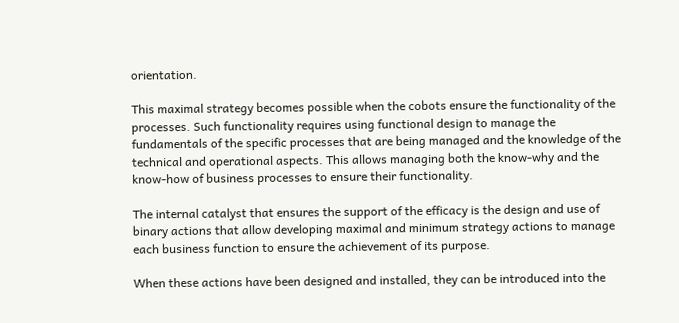orientation.

This maximal strategy becomes possible when the cobots ensure the functionality of the processes. Such functionality requires using functional design to manage the fundamentals of the specific processes that are being managed and the knowledge of the technical and operational aspects. This allows managing both the know-why and the know-how of business processes to ensure their functionality.

The internal catalyst that ensures the support of the efficacy is the design and use of binary actions that allow developing maximal and minimum strategy actions to manage each business function to ensure the achievement of its purpose.

When these actions have been designed and installed, they can be introduced into the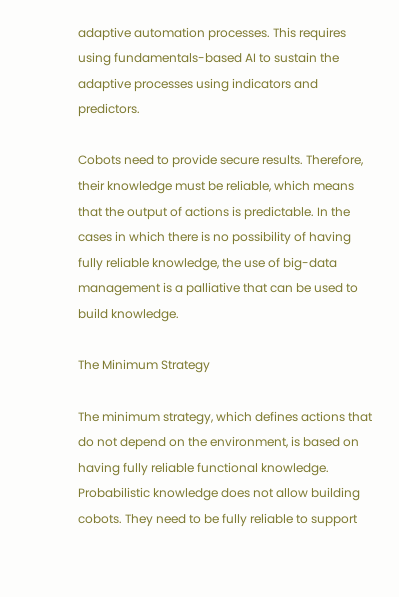adaptive automation processes. This requires using fundamentals-based AI to sustain the adaptive processes using indicators and predictors.

Cobots need to provide secure results. Therefore, their knowledge must be reliable, which means that the output of actions is predictable. In the cases in which there is no possibility of having fully reliable knowledge, the use of big-data management is a palliative that can be used to build knowledge.

The Minimum Strategy

The minimum strategy, which defines actions that do not depend on the environment, is based on having fully reliable functional knowledge. Probabilistic knowledge does not allow building cobots. They need to be fully reliable to support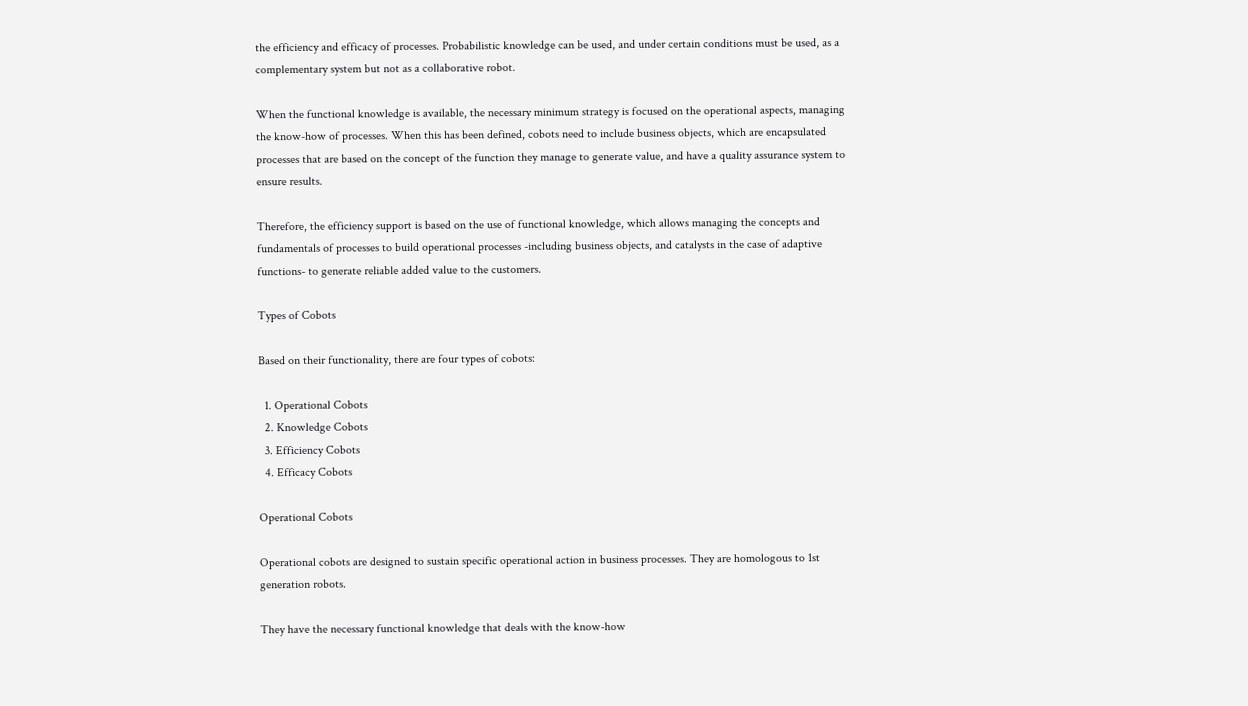the efficiency and efficacy of processes. Probabilistic knowledge can be used, and under certain conditions must be used, as a complementary system but not as a collaborative robot.

When the functional knowledge is available, the necessary minimum strategy is focused on the operational aspects, managing the know-how of processes. When this has been defined, cobots need to include business objects, which are encapsulated processes that are based on the concept of the function they manage to generate value, and have a quality assurance system to ensure results.

Therefore, the efficiency support is based on the use of functional knowledge, which allows managing the concepts and fundamentals of processes to build operational processes -including business objects, and catalysts in the case of adaptive functions- to generate reliable added value to the customers.

Types of Cobots

Based on their functionality, there are four types of cobots:

  1. Operational Cobots
  2. Knowledge Cobots
  3. Efficiency Cobots
  4. Efficacy Cobots

Operational Cobots

Operational cobots are designed to sustain specific operational action in business processes. They are homologous to 1st generation robots.

They have the necessary functional knowledge that deals with the know-how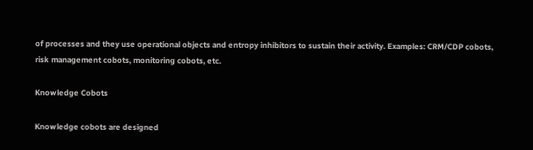of processes and they use operational objects and entropy inhibitors to sustain their activity. Examples: CRM/CDP cobots, risk management cobots, monitoring cobots, etc.

Knowledge Cobots

Knowledge cobots are designed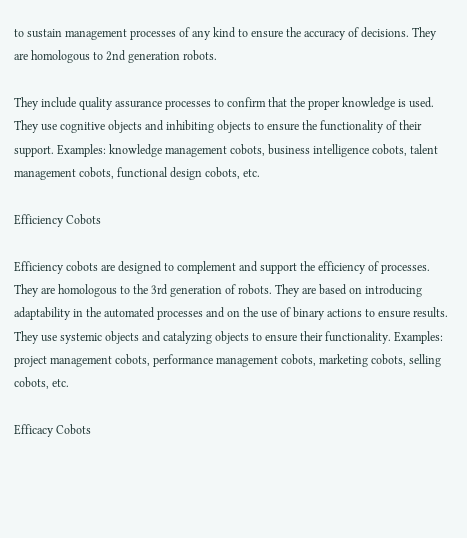to sustain management processes of any kind to ensure the accuracy of decisions. They are homologous to 2nd generation robots.

They include quality assurance processes to confirm that the proper knowledge is used. They use cognitive objects and inhibiting objects to ensure the functionality of their support. Examples: knowledge management cobots, business intelligence cobots, talent management cobots, functional design cobots, etc.

Efficiency Cobots

Efficiency cobots are designed to complement and support the efficiency of processes. They are homologous to the 3rd generation of robots. They are based on introducing adaptability in the automated processes and on the use of binary actions to ensure results. They use systemic objects and catalyzing objects to ensure their functionality. Examples: project management cobots, performance management cobots, marketing cobots, selling cobots, etc.

Efficacy Cobots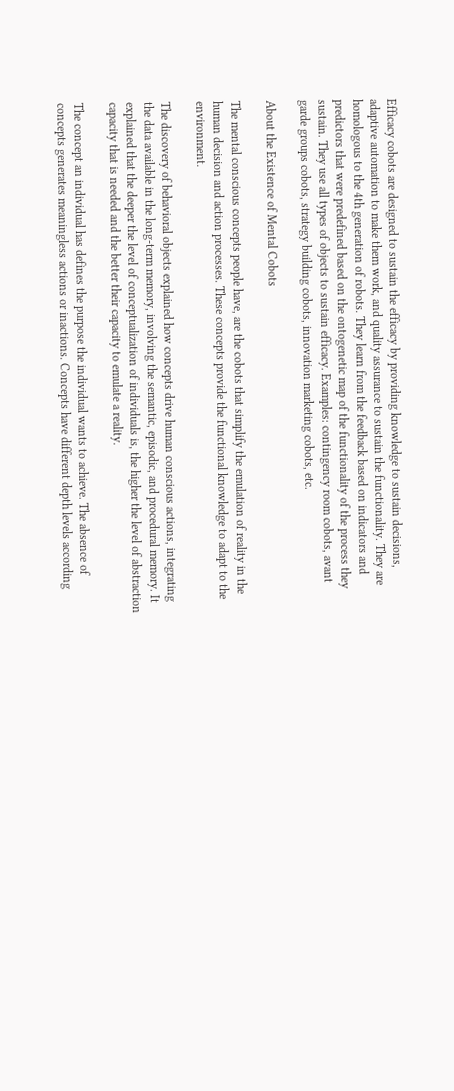Efficacy cobots are designed to sustain the efficacy by providing knowledge to sustain decisions, adaptive automation to make them work, and quality assurance to sustain the functionality. They are homologous to the 4th generation of robots. They learn from the feedback based on indicators and predictors that were predefined based on the ontogenetic map of the functionality of the process they sustain. They use all types of objects to sustain efficacy. Examples: contingency room cobots, avant garde groups cobots, strategy building cobots, innovation marketing cobots, etc.

About the Existence of Mental Cobots

The mental conscious concepts people have, are the cobots that simplify the emulation of reality in the human decision and action processes. These concepts provide the functional knowledge to adapt to the environment.

The discovery of behavioral objects explained how concepts drive human conscious actions, integrating the data available in the long-term memory, involving the semantic, episodic, and procedural memory. It explained that the deeper the level of conceptualization of individuals is, the higher the level of abstraction capacity that is needed and the better their capacity to emulate a reality.

The concept an individual has defines the purpose the individual wants to achieve. The absence of concepts generates meaningless actions or inactions. Concepts have different depth levels according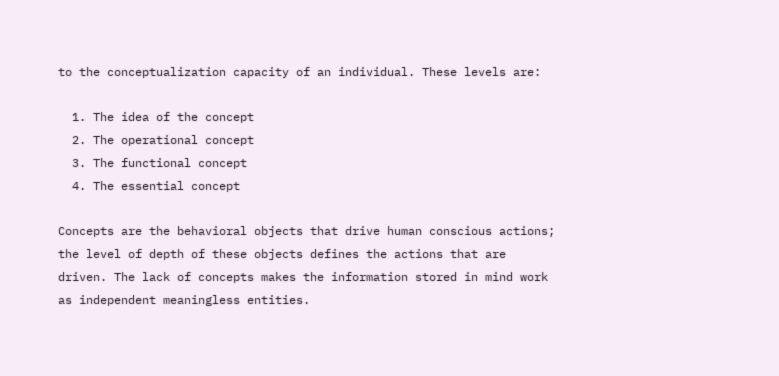to the conceptualization capacity of an individual. These levels are:

  1. The idea of the concept
  2. The operational concept
  3. The functional concept
  4. The essential concept

Concepts are the behavioral objects that drive human conscious actions; the level of depth of these objects defines the actions that are driven. The lack of concepts makes the information stored in mind work as independent meaningless entities.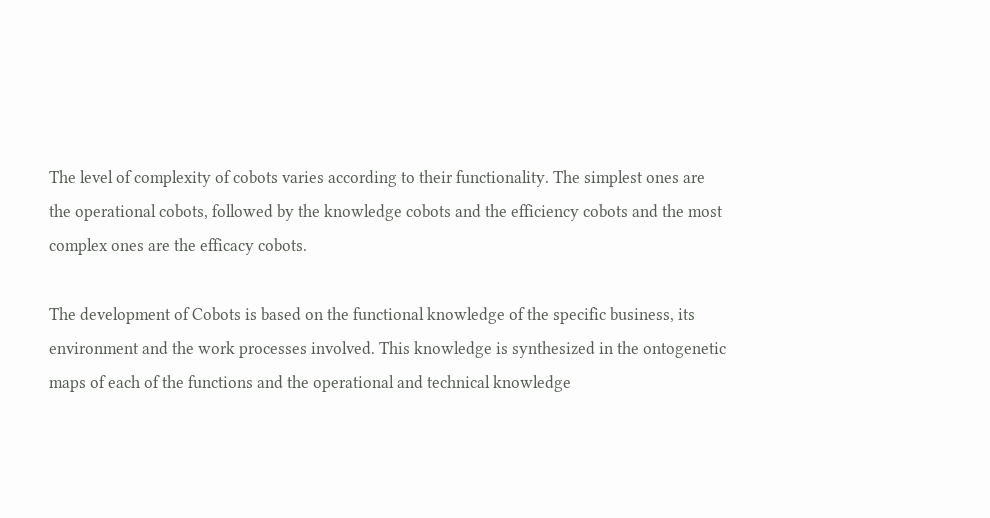The level of complexity of cobots varies according to their functionality. The simplest ones are the operational cobots, followed by the knowledge cobots and the efficiency cobots and the most complex ones are the efficacy cobots.

The development of Cobots is based on the functional knowledge of the specific business, its environment and the work processes involved. This knowledge is synthesized in the ontogenetic maps of each of the functions and the operational and technical knowledge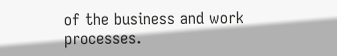of the business and work processes.